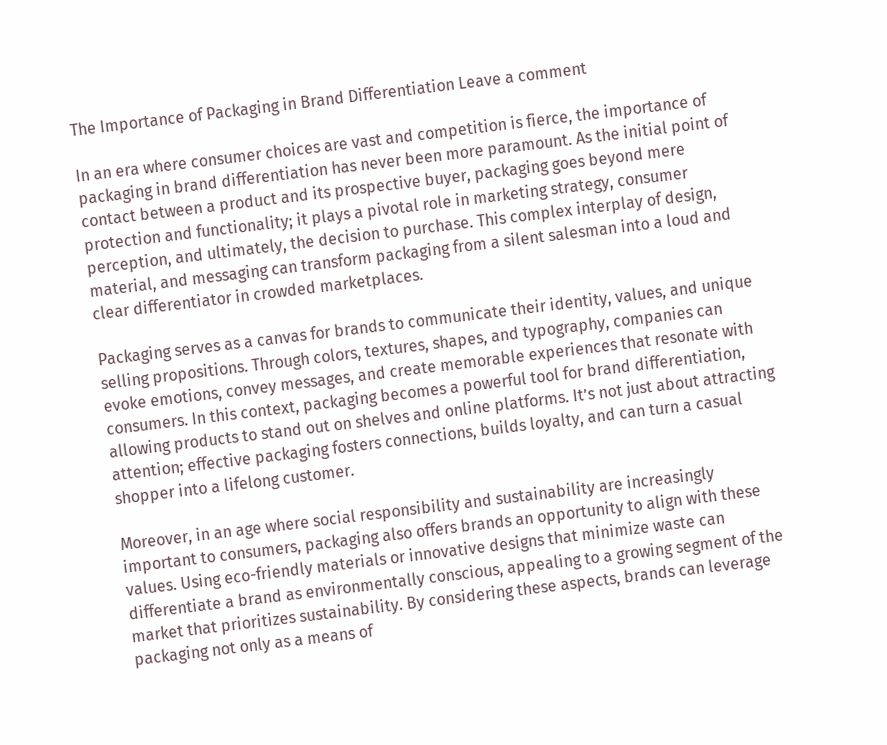The Importance of Packaging in Brand Differentiation Leave a comment

In an era where consumer choices are vast and competition is fierce, the importance of packaging in brand differentiation has never been more paramount. As the initial point of contact between a product and its prospective buyer, packaging goes beyond mere protection and functionality; it plays a pivotal role in marketing strategy, consumer perception, and ultimately, the decision to purchase. This complex interplay of design, material, and messaging can transform packaging from a silent salesman into a loud and clear differentiator in crowded marketplaces.

Packaging serves as a canvas for brands to communicate their identity, values, and unique selling propositions. Through colors, textures, shapes, and typography, companies can evoke emotions, convey messages, and create memorable experiences that resonate with consumers. In this context, packaging becomes a powerful tool for brand differentiation, allowing products to stand out on shelves and online platforms. It’s not just about attracting attention; effective packaging fosters connections, builds loyalty, and can turn a casual shopper into a lifelong customer.

Moreover, in an age where social responsibility and sustainability are increasingly important to consumers, packaging also offers brands an opportunity to align with these values. Using eco-friendly materials or innovative designs that minimize waste can differentiate a brand as environmentally conscious, appealing to a growing segment of the market that prioritizes sustainability. By considering these aspects, brands can leverage packaging not only as a means of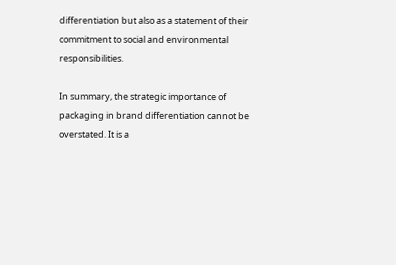differentiation but also as a statement of their commitment to social and environmental responsibilities.

In summary, the strategic importance of packaging in brand differentiation cannot be overstated. It is a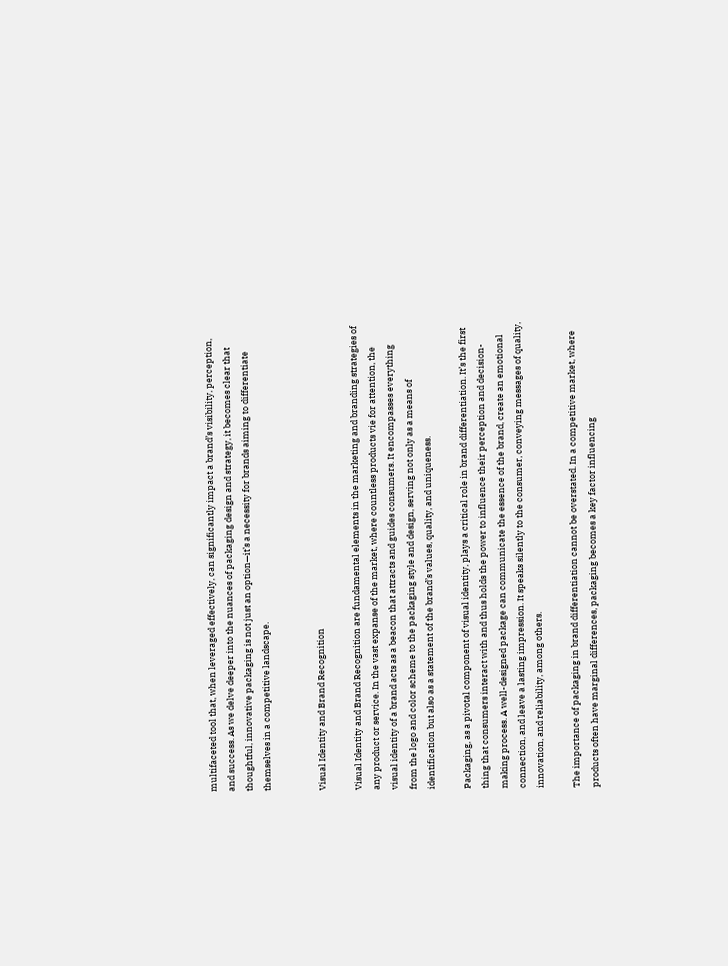multifaceted tool that, when leveraged effectively, can significantly impact a brand’s visibility, perception, and success. As we delve deeper into the nuances of packaging design and strategy, it becomes clear that thoughtful, innovative packaging is not just an option—it’s a necessity for brands aiming to differentiate themselves in a competitive landscape.


Visual Identity and Brand Recognition

Visual Identity and Brand Recognition are fundamental elements in the marketing and branding strategies of any product or service. In the vast expanse of the market, where countless products vie for attention, the visual identity of a brand acts as a beacon that attracts and guides consumers. It encompasses everything from the logo and color scheme to the packaging style and design, serving not only as a means of identification but also as a statement of the brand’s values, quality, and uniqueness.

Packaging, as a pivotal component of visual identity, plays a critical role in brand differentiation. It’s the first thing that consumers interact with and thus holds the power to influence their perception and decision-making process. A well-designed package can communicate the essence of the brand, create an emotional connection, and leave a lasting impression. It speaks silently to the consumer, conveying messages of quality, innovation, and reliability, among others.

The importance of packaging in brand differentiation cannot be overstated. In a competitive market, where products often have marginal differences, packaging becomes a key factor influencing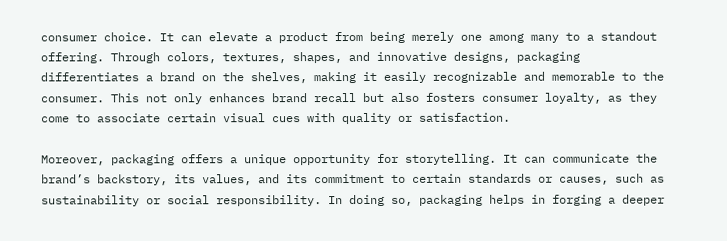consumer choice. It can elevate a product from being merely one among many to a standout offering. Through colors, textures, shapes, and innovative designs, packaging differentiates a brand on the shelves, making it easily recognizable and memorable to the consumer. This not only enhances brand recall but also fosters consumer loyalty, as they come to associate certain visual cues with quality or satisfaction.

Moreover, packaging offers a unique opportunity for storytelling. It can communicate the brand’s backstory, its values, and its commitment to certain standards or causes, such as sustainability or social responsibility. In doing so, packaging helps in forging a deeper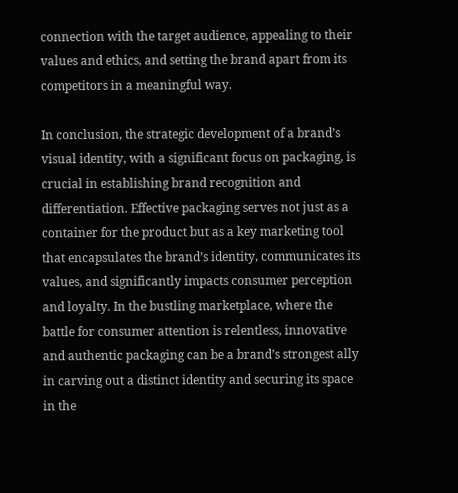connection with the target audience, appealing to their values and ethics, and setting the brand apart from its competitors in a meaningful way.

In conclusion, the strategic development of a brand’s visual identity, with a significant focus on packaging, is crucial in establishing brand recognition and differentiation. Effective packaging serves not just as a container for the product but as a key marketing tool that encapsulates the brand’s identity, communicates its values, and significantly impacts consumer perception and loyalty. In the bustling marketplace, where the battle for consumer attention is relentless, innovative and authentic packaging can be a brand’s strongest ally in carving out a distinct identity and securing its space in the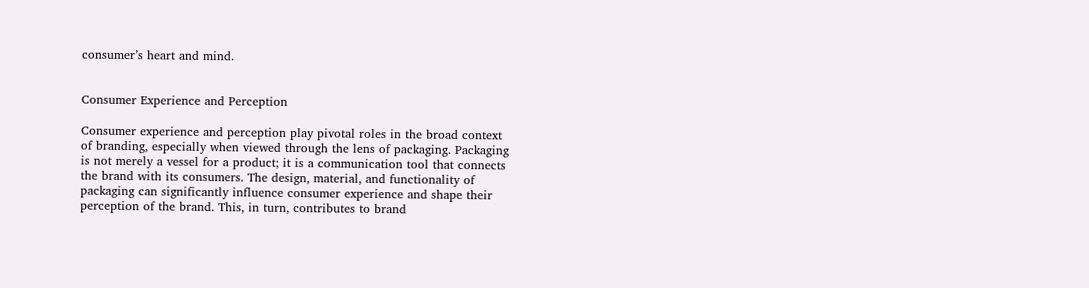consumer’s heart and mind.


Consumer Experience and Perception

Consumer experience and perception play pivotal roles in the broad context of branding, especially when viewed through the lens of packaging. Packaging is not merely a vessel for a product; it is a communication tool that connects the brand with its consumers. The design, material, and functionality of packaging can significantly influence consumer experience and shape their perception of the brand. This, in turn, contributes to brand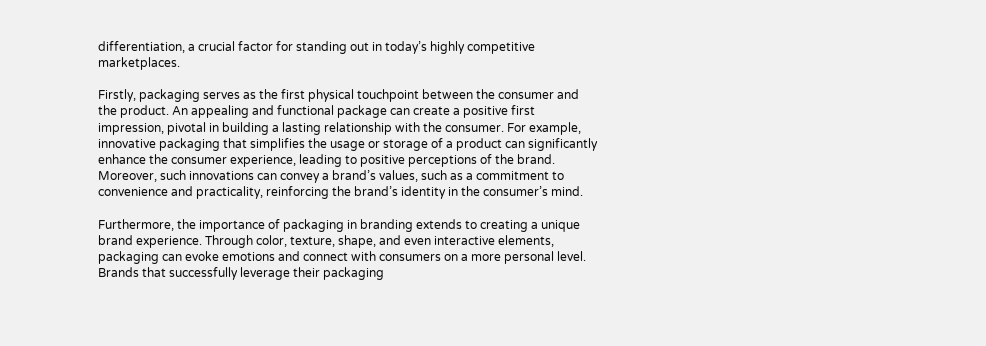differentiation, a crucial factor for standing out in today’s highly competitive marketplaces.

Firstly, packaging serves as the first physical touchpoint between the consumer and the product. An appealing and functional package can create a positive first impression, pivotal in building a lasting relationship with the consumer. For example, innovative packaging that simplifies the usage or storage of a product can significantly enhance the consumer experience, leading to positive perceptions of the brand. Moreover, such innovations can convey a brand’s values, such as a commitment to convenience and practicality, reinforcing the brand’s identity in the consumer’s mind.

Furthermore, the importance of packaging in branding extends to creating a unique brand experience. Through color, texture, shape, and even interactive elements, packaging can evoke emotions and connect with consumers on a more personal level. Brands that successfully leverage their packaging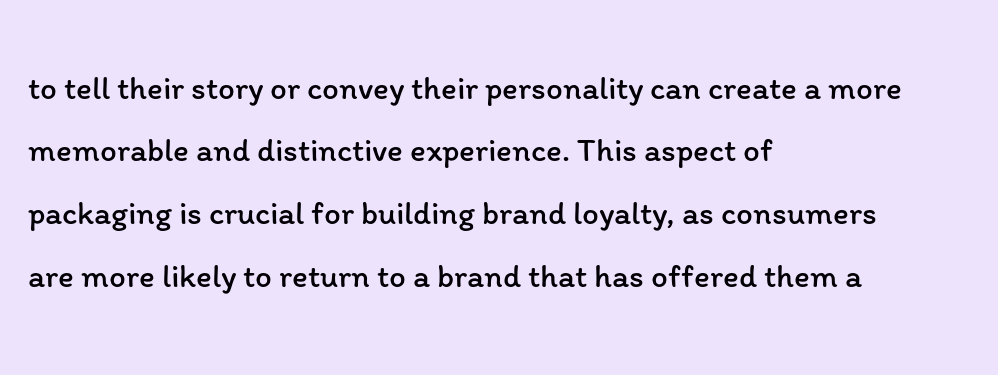to tell their story or convey their personality can create a more memorable and distinctive experience. This aspect of packaging is crucial for building brand loyalty, as consumers are more likely to return to a brand that has offered them a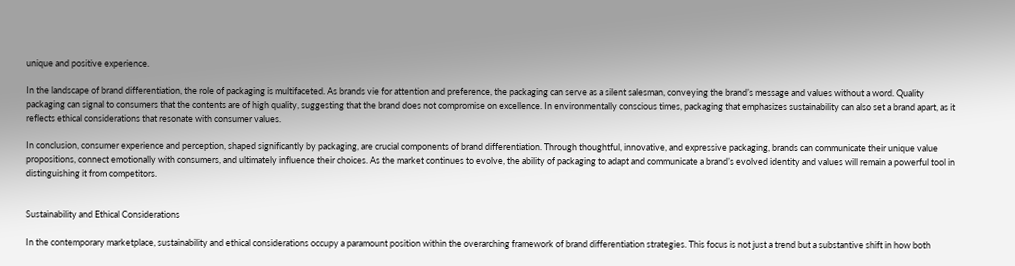unique and positive experience.

In the landscape of brand differentiation, the role of packaging is multifaceted. As brands vie for attention and preference, the packaging can serve as a silent salesman, conveying the brand’s message and values without a word. Quality packaging can signal to consumers that the contents are of high quality, suggesting that the brand does not compromise on excellence. In environmentally conscious times, packaging that emphasizes sustainability can also set a brand apart, as it reflects ethical considerations that resonate with consumer values.

In conclusion, consumer experience and perception, shaped significantly by packaging, are crucial components of brand differentiation. Through thoughtful, innovative, and expressive packaging, brands can communicate their unique value propositions, connect emotionally with consumers, and ultimately influence their choices. As the market continues to evolve, the ability of packaging to adapt and communicate a brand’s evolved identity and values will remain a powerful tool in distinguishing it from competitors.


Sustainability and Ethical Considerations

In the contemporary marketplace, sustainability and ethical considerations occupy a paramount position within the overarching framework of brand differentiation strategies. This focus is not just a trend but a substantive shift in how both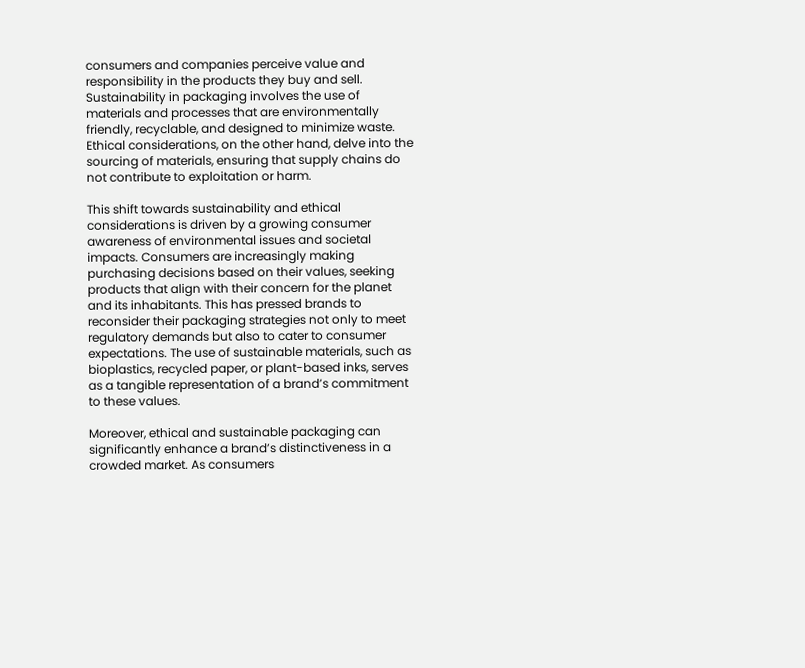consumers and companies perceive value and responsibility in the products they buy and sell. Sustainability in packaging involves the use of materials and processes that are environmentally friendly, recyclable, and designed to minimize waste. Ethical considerations, on the other hand, delve into the sourcing of materials, ensuring that supply chains do not contribute to exploitation or harm.

This shift towards sustainability and ethical considerations is driven by a growing consumer awareness of environmental issues and societal impacts. Consumers are increasingly making purchasing decisions based on their values, seeking products that align with their concern for the planet and its inhabitants. This has pressed brands to reconsider their packaging strategies not only to meet regulatory demands but also to cater to consumer expectations. The use of sustainable materials, such as bioplastics, recycled paper, or plant-based inks, serves as a tangible representation of a brand’s commitment to these values.

Moreover, ethical and sustainable packaging can significantly enhance a brand’s distinctiveness in a crowded market. As consumers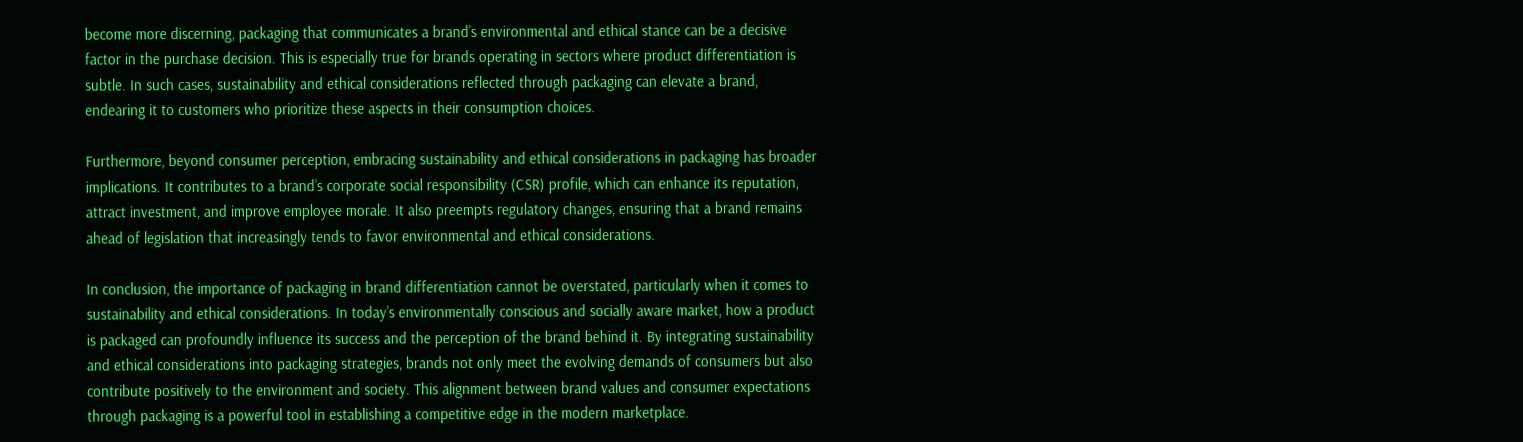become more discerning, packaging that communicates a brand’s environmental and ethical stance can be a decisive factor in the purchase decision. This is especially true for brands operating in sectors where product differentiation is subtle. In such cases, sustainability and ethical considerations reflected through packaging can elevate a brand, endearing it to customers who prioritize these aspects in their consumption choices.

Furthermore, beyond consumer perception, embracing sustainability and ethical considerations in packaging has broader implications. It contributes to a brand’s corporate social responsibility (CSR) profile, which can enhance its reputation, attract investment, and improve employee morale. It also preempts regulatory changes, ensuring that a brand remains ahead of legislation that increasingly tends to favor environmental and ethical considerations.

In conclusion, the importance of packaging in brand differentiation cannot be overstated, particularly when it comes to sustainability and ethical considerations. In today’s environmentally conscious and socially aware market, how a product is packaged can profoundly influence its success and the perception of the brand behind it. By integrating sustainability and ethical considerations into packaging strategies, brands not only meet the evolving demands of consumers but also contribute positively to the environment and society. This alignment between brand values and consumer expectations through packaging is a powerful tool in establishing a competitive edge in the modern marketplace.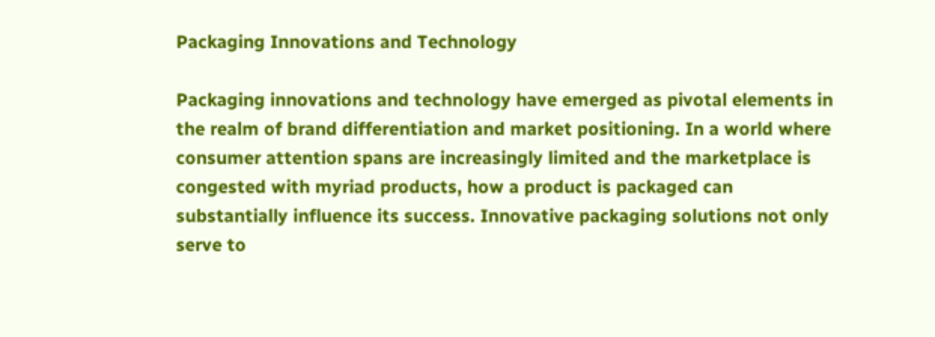Packaging Innovations and Technology

Packaging innovations and technology have emerged as pivotal elements in the realm of brand differentiation and market positioning. In a world where consumer attention spans are increasingly limited and the marketplace is congested with myriad products, how a product is packaged can substantially influence its success. Innovative packaging solutions not only serve to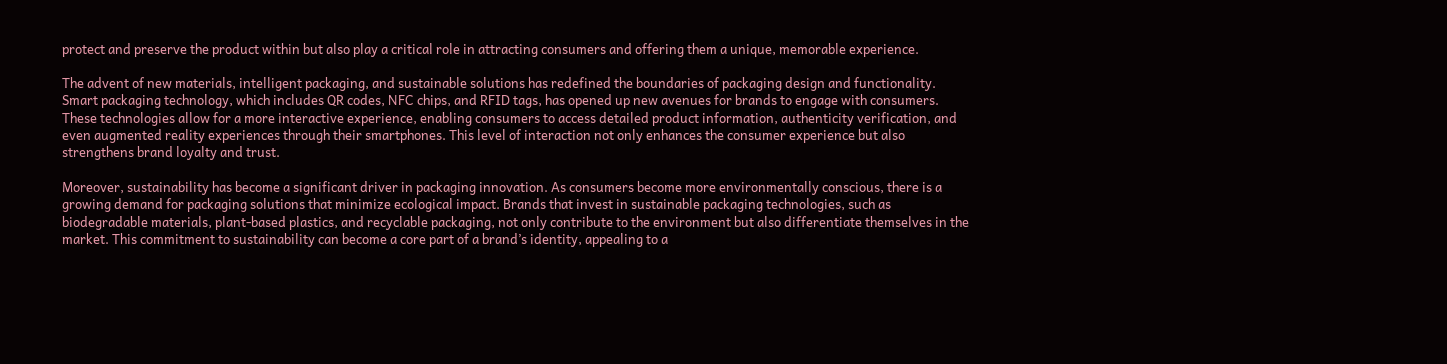protect and preserve the product within but also play a critical role in attracting consumers and offering them a unique, memorable experience.

The advent of new materials, intelligent packaging, and sustainable solutions has redefined the boundaries of packaging design and functionality. Smart packaging technology, which includes QR codes, NFC chips, and RFID tags, has opened up new avenues for brands to engage with consumers. These technologies allow for a more interactive experience, enabling consumers to access detailed product information, authenticity verification, and even augmented reality experiences through their smartphones. This level of interaction not only enhances the consumer experience but also strengthens brand loyalty and trust.

Moreover, sustainability has become a significant driver in packaging innovation. As consumers become more environmentally conscious, there is a growing demand for packaging solutions that minimize ecological impact. Brands that invest in sustainable packaging technologies, such as biodegradable materials, plant-based plastics, and recyclable packaging, not only contribute to the environment but also differentiate themselves in the market. This commitment to sustainability can become a core part of a brand’s identity, appealing to a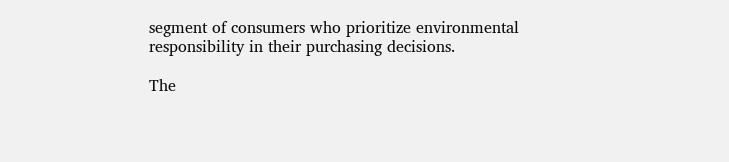segment of consumers who prioritize environmental responsibility in their purchasing decisions.

The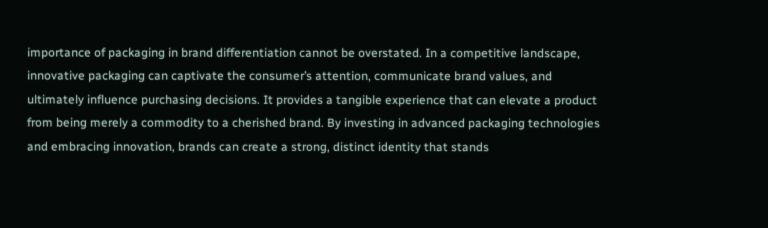importance of packaging in brand differentiation cannot be overstated. In a competitive landscape, innovative packaging can captivate the consumer’s attention, communicate brand values, and ultimately influence purchasing decisions. It provides a tangible experience that can elevate a product from being merely a commodity to a cherished brand. By investing in advanced packaging technologies and embracing innovation, brands can create a strong, distinct identity that stands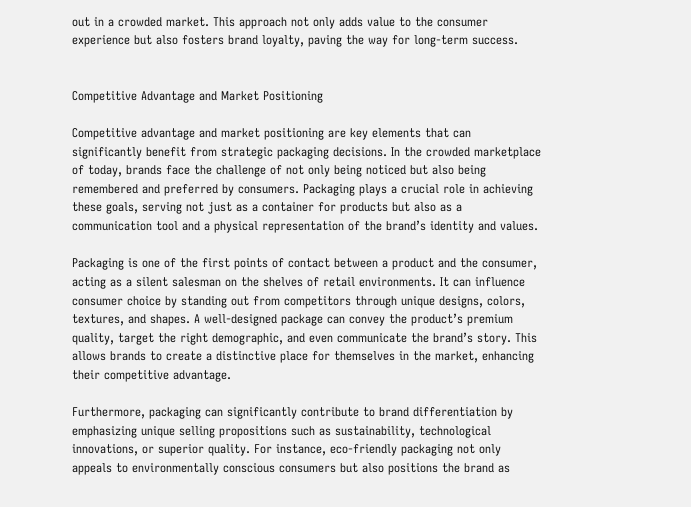out in a crowded market. This approach not only adds value to the consumer experience but also fosters brand loyalty, paving the way for long-term success.


Competitive Advantage and Market Positioning

Competitive advantage and market positioning are key elements that can significantly benefit from strategic packaging decisions. In the crowded marketplace of today, brands face the challenge of not only being noticed but also being remembered and preferred by consumers. Packaging plays a crucial role in achieving these goals, serving not just as a container for products but also as a communication tool and a physical representation of the brand’s identity and values.

Packaging is one of the first points of contact between a product and the consumer, acting as a silent salesman on the shelves of retail environments. It can influence consumer choice by standing out from competitors through unique designs, colors, textures, and shapes. A well-designed package can convey the product’s premium quality, target the right demographic, and even communicate the brand’s story. This allows brands to create a distinctive place for themselves in the market, enhancing their competitive advantage.

Furthermore, packaging can significantly contribute to brand differentiation by emphasizing unique selling propositions such as sustainability, technological innovations, or superior quality. For instance, eco-friendly packaging not only appeals to environmentally conscious consumers but also positions the brand as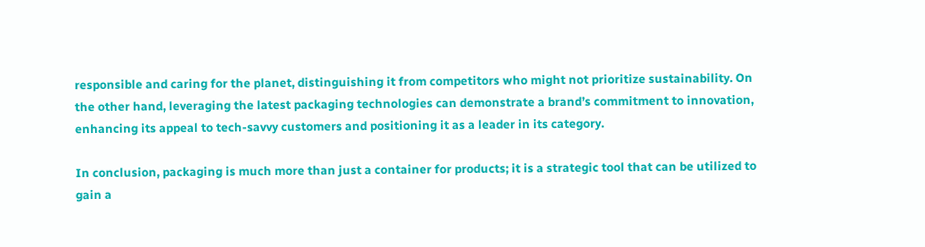responsible and caring for the planet, distinguishing it from competitors who might not prioritize sustainability. On the other hand, leveraging the latest packaging technologies can demonstrate a brand’s commitment to innovation, enhancing its appeal to tech-savvy customers and positioning it as a leader in its category.

In conclusion, packaging is much more than just a container for products; it is a strategic tool that can be utilized to gain a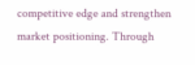competitive edge and strengthen market positioning. Through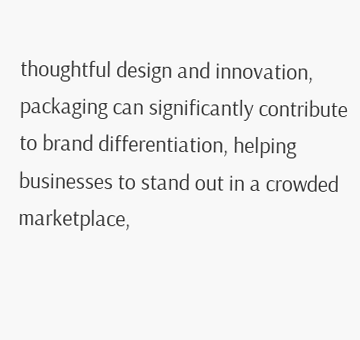thoughtful design and innovation, packaging can significantly contribute to brand differentiation, helping businesses to stand out in a crowded marketplace,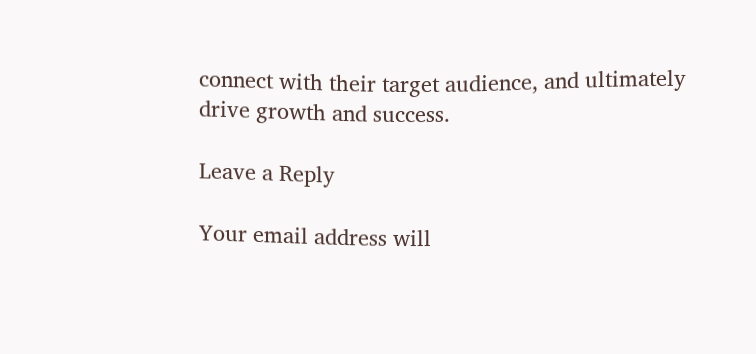connect with their target audience, and ultimately drive growth and success.

Leave a Reply

Your email address will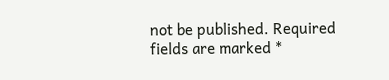not be published. Required fields are marked *